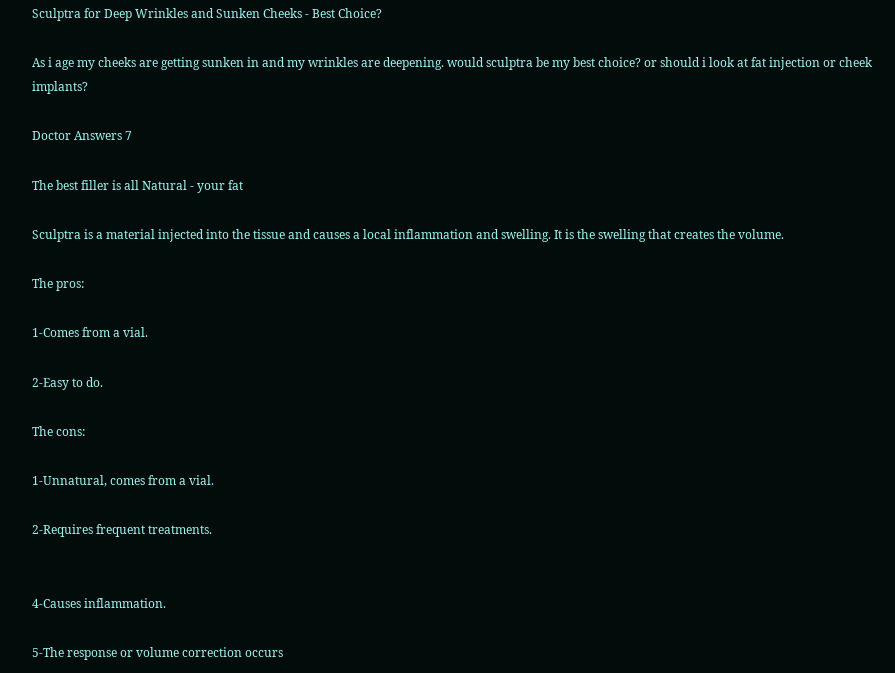Sculptra for Deep Wrinkles and Sunken Cheeks - Best Choice?

As i age my cheeks are getting sunken in and my wrinkles are deepening. would sculptra be my best choice? or should i look at fat injection or cheek implants?

Doctor Answers 7

The best filler is all Natural - your fat

Sculptra is a material injected into the tissue and causes a local inflammation and swelling. It is the swelling that creates the volume.

The pros:

1-Comes from a vial.

2-Easy to do.

The cons:

1-Unnatural, comes from a vial.

2-Requires frequent treatments.


4-Causes inflammation.

5-The response or volume correction occurs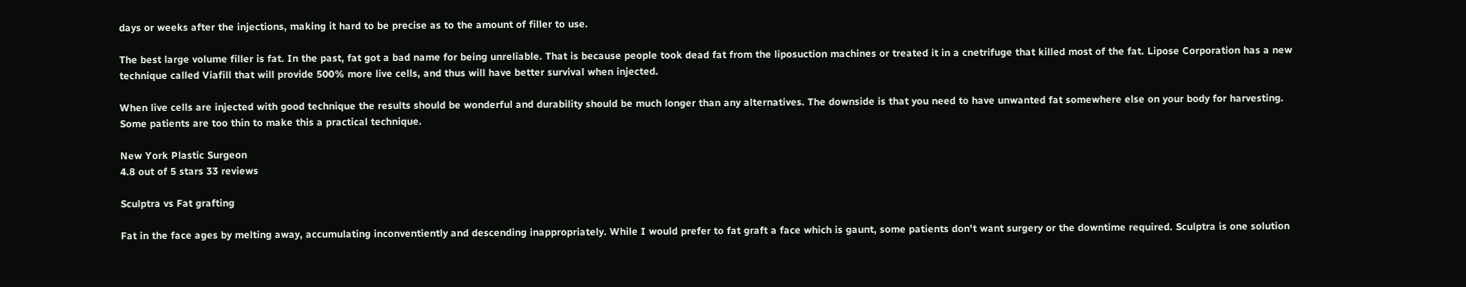days or weeks after the injections, making it hard to be precise as to the amount of filler to use.

The best large volume filler is fat. In the past, fat got a bad name for being unreliable. That is because people took dead fat from the liposuction machines or treated it in a cnetrifuge that killed most of the fat. Lipose Corporation has a new technique called Viafill that will provide 500% more live cells, and thus will have better survival when injected.

When live cells are injected with good technique the results should be wonderful and durability should be much longer than any alternatives. The downside is that you need to have unwanted fat somewhere else on your body for harvesting. Some patients are too thin to make this a practical technique.

New York Plastic Surgeon
4.8 out of 5 stars 33 reviews

Sculptra vs Fat grafting

Fat in the face ages by melting away, accumulating inconventiently and descending inappropriately. While I would prefer to fat graft a face which is gaunt, some patients don't want surgery or the downtime required. Sculptra is one solution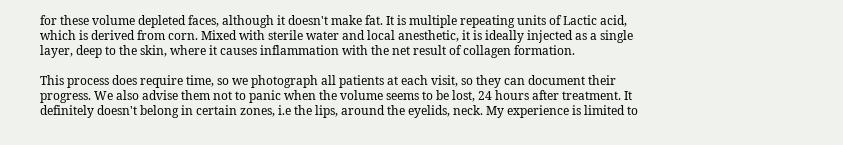for these volume depleted faces, although it doesn't make fat. It is multiple repeating units of Lactic acid, which is derived from corn. Mixed with sterile water and local anesthetic, it is ideally injected as a single layer, deep to the skin, where it causes inflammation with the net result of collagen formation.

This process does require time, so we photograph all patients at each visit, so they can document their progress. We also advise them not to panic when the volume seems to be lost, 24 hours after treatment. It definitely doesn't belong in certain zones, i.e the lips, around the eyelids, neck. My experience is limited to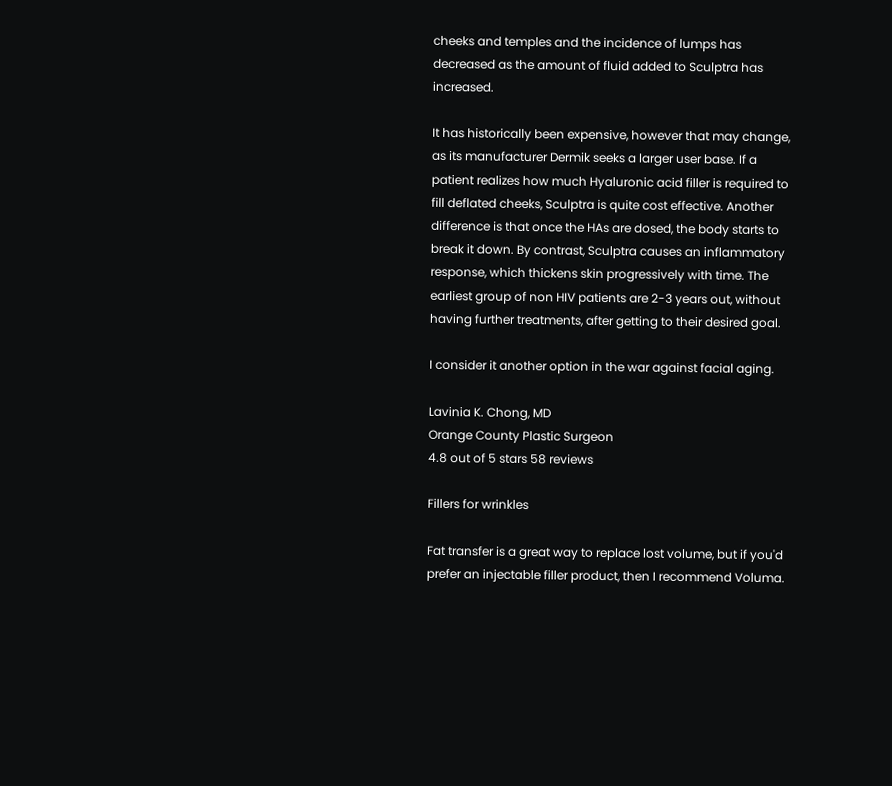cheeks and temples and the incidence of lumps has decreased as the amount of fluid added to Sculptra has increased.

It has historically been expensive, however that may change, as its manufacturer Dermik seeks a larger user base. If a patient realizes how much Hyaluronic acid filler is required to fill deflated cheeks, Sculptra is quite cost effective. Another difference is that once the HAs are dosed, the body starts to break it down. By contrast, Sculptra causes an inflammatory response, which thickens skin progressively with time. The earliest group of non HIV patients are 2-3 years out, without having further treatments, after getting to their desired goal.

I consider it another option in the war against facial aging.

Lavinia K. Chong, MD
Orange County Plastic Surgeon
4.8 out of 5 stars 58 reviews

Fillers for wrinkles

Fat transfer is a great way to replace lost volume, but if you'd prefer an injectable filler product, then I recommend Voluma.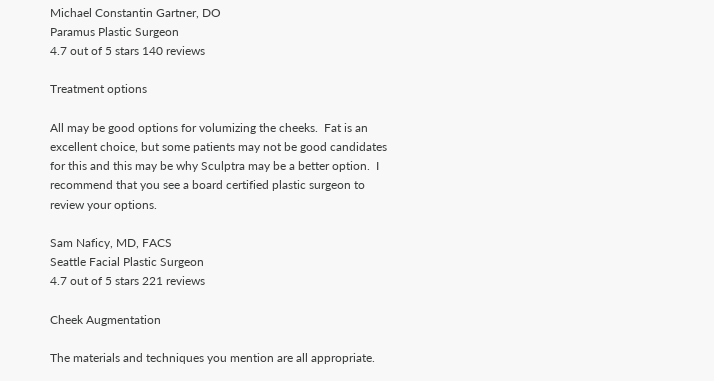Michael Constantin Gartner, DO
Paramus Plastic Surgeon
4.7 out of 5 stars 140 reviews

Treatment options

All may be good options for volumizing the cheeks.  Fat is an excellent choice, but some patients may not be good candidates for this and this may be why Sculptra may be a better option.  I recommend that you see a board certified plastic surgeon to review your options.

Sam Naficy, MD, FACS
Seattle Facial Plastic Surgeon
4.7 out of 5 stars 221 reviews

Cheek Augmentation

The materials and techniques you mention are all appropriate.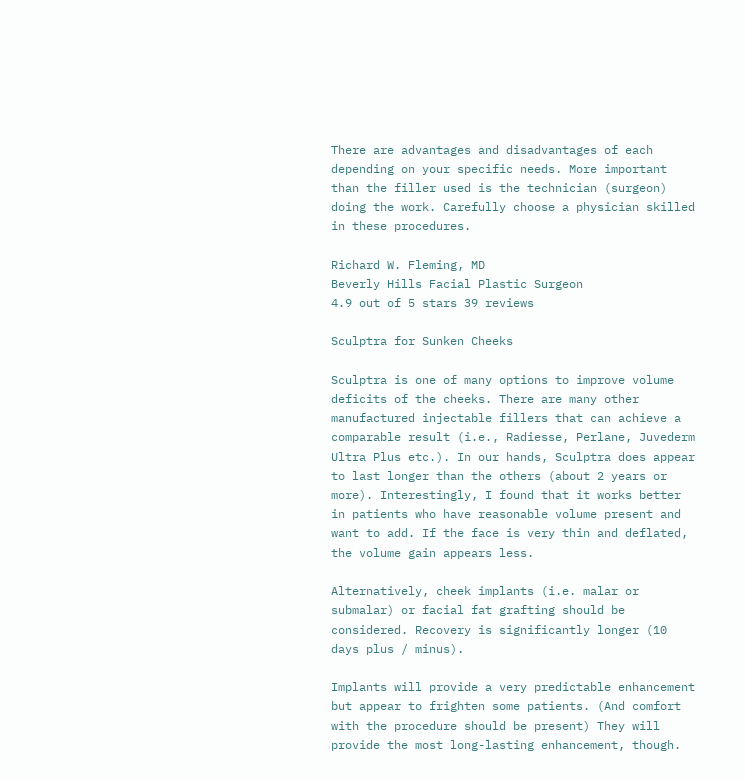There are advantages and disadvantages of each depending on your specific needs. More important than the filler used is the technician (surgeon) doing the work. Carefully choose a physician skilled in these procedures.

Richard W. Fleming, MD
Beverly Hills Facial Plastic Surgeon
4.9 out of 5 stars 39 reviews

Sculptra for Sunken Cheeks

Sculptra is one of many options to improve volume deficits of the cheeks. There are many other manufactured injectable fillers that can achieve a comparable result (i.e., Radiesse, Perlane, Juvederm Ultra Plus etc.). In our hands, Sculptra does appear to last longer than the others (about 2 years or more). Interestingly, I found that it works better in patients who have reasonable volume present and want to add. If the face is very thin and deflated, the volume gain appears less.

Alternatively, cheek implants (i.e. malar or submalar) or facial fat grafting should be considered. Recovery is significantly longer (10 days plus / minus).

Implants will provide a very predictable enhancement but appear to frighten some patients. (And comfort with the procedure should be present) They will provide the most long-lasting enhancement, though.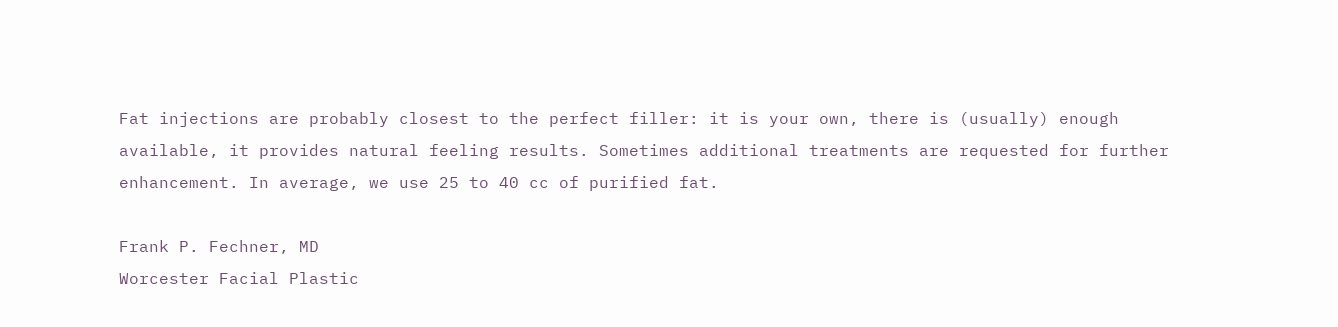Fat injections are probably closest to the perfect filler: it is your own, there is (usually) enough available, it provides natural feeling results. Sometimes additional treatments are requested for further enhancement. In average, we use 25 to 40 cc of purified fat.

Frank P. Fechner, MD
Worcester Facial Plastic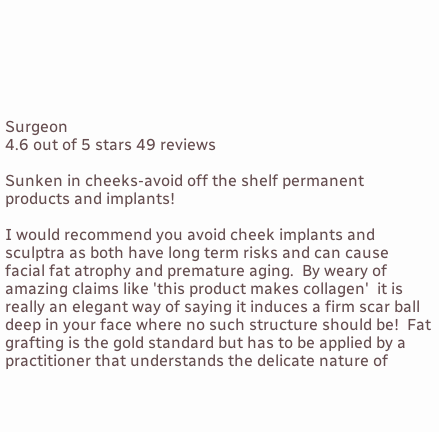Surgeon
4.6 out of 5 stars 49 reviews

Sunken in cheeks-avoid off the shelf permanent products and implants!

I would recommend you avoid cheek implants and sculptra as both have long term risks and can cause facial fat atrophy and premature aging.  By weary of amazing claims like 'this product makes collagen'  it is really an elegant way of saying it induces a firm scar ball deep in your face where no such structure should be!  Fat grafting is the gold standard but has to be applied by a practitioner that understands the delicate nature of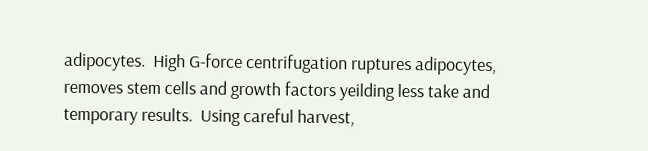adipocytes.  High G-force centrifugation ruptures adipocytes, removes stem cells and growth factors yeilding less take and temporary results.  Using careful harvest,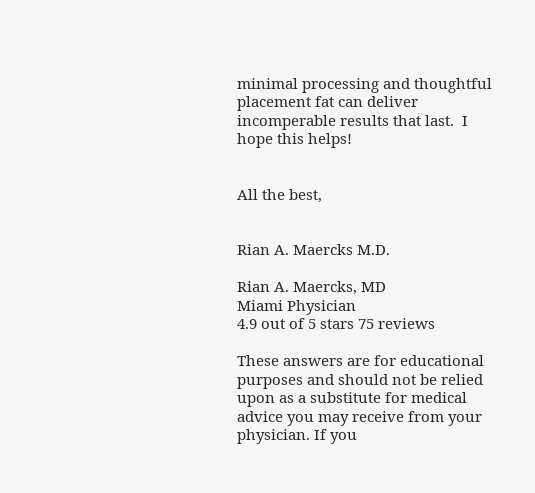minimal processing and thoughtful placement fat can deliver incomperable results that last.  I hope this helps!


All the best,


Rian A. Maercks M.D.

Rian A. Maercks, MD
Miami Physician
4.9 out of 5 stars 75 reviews

These answers are for educational purposes and should not be relied upon as a substitute for medical advice you may receive from your physician. If you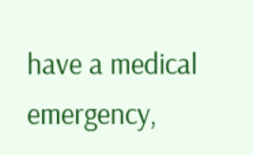have a medical emergency,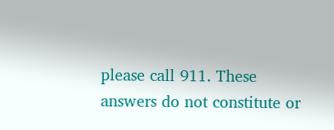please call 911. These answers do not constitute or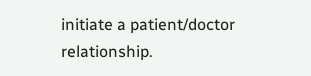initiate a patient/doctor relationship.